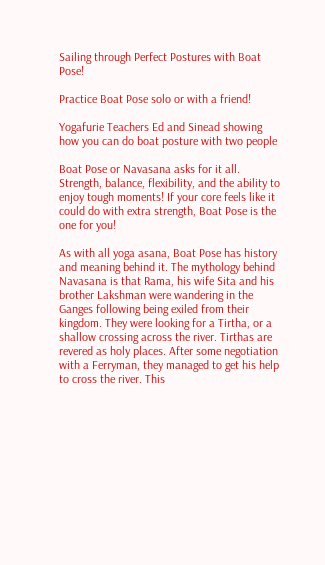Sailing through Perfect Postures with Boat Pose!

Practice Boat Pose solo or with a friend!

Yogafurie Teachers Ed and Sinead showing how you can do boat posture with two people

Boat Pose or Navasana asks for it all. Strength, balance, flexibility, and the ability to enjoy tough moments! If your core feels like it could do with extra strength, Boat Pose is the one for you!

As with all yoga asana, Boat Pose has history and meaning behind it. The mythology behind Navasana is that Rama, his wife Sita and his brother Lakshman were wandering in the Ganges following being exiled from their kingdom. They were looking for a Tirtha, or a shallow crossing across the river. Tirthas are revered as holy places. After some negotiation with a Ferryman, they managed to get his help to cross the river. This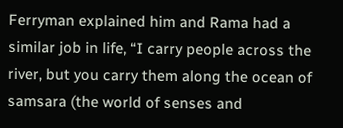Ferryman explained him and Rama had a similar job in life, “I carry people across the river, but you carry them along the ocean of samsara (the world of senses and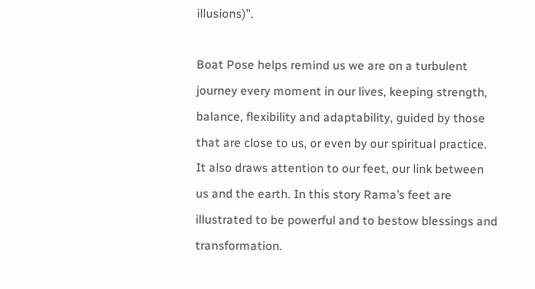illusions)”.

Boat Pose helps remind us we are on a turbulent journey every moment in our lives, keeping strength, balance, flexibility and adaptability, guided by those that are close to us, or even by our spiritual practice. It also draws attention to our feet, our link between us and the earth. In this story Rama’s feet are illustrated to be powerful and to bestow blessings and transformation.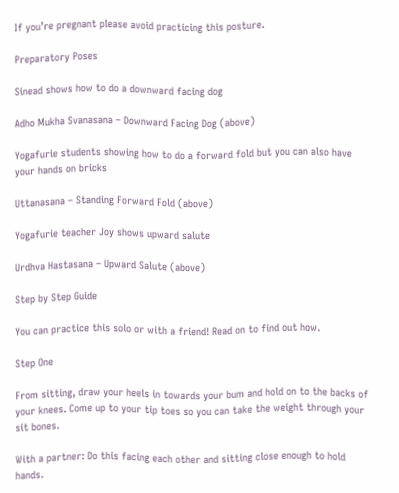If you’re pregnant please avoid practicing this posture.

Preparatory Poses

Sinead shows how to do a downward facing dog

Adho Mukha Svanasana – Downward Facing Dog (above)

Yogafurie students showing how to do a forward fold but you can also have your hands on bricks

Uttanasana – Standing Forward Fold (above)

Yogafurie teacher Joy shows upward salute

Urdhva Hastasana – Upward Salute (above)

Step by Step Guide

You can practice this solo or with a friend! Read on to find out how.

Step One

From sitting, draw your heels in towards your bum and hold on to the backs of your knees. Come up to your tip toes so you can take the weight through your sit bones.

With a partner: Do this facing each other and sitting close enough to hold hands.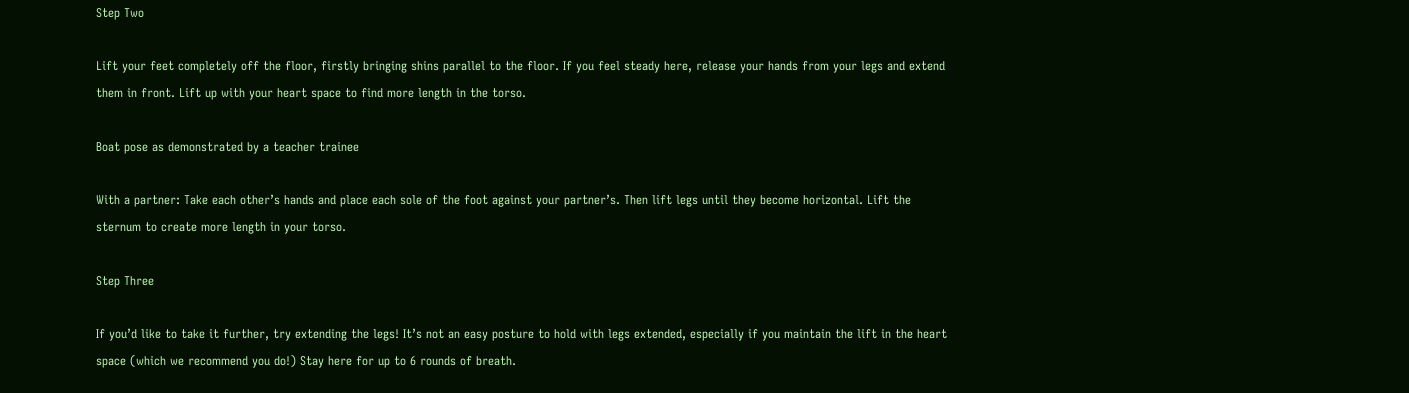Step Two

Lift your feet completely off the floor, firstly bringing shins parallel to the floor. If you feel steady here, release your hands from your legs and extend them in front. Lift up with your heart space to find more length in the torso.

Boat pose as demonstrated by a teacher trainee

With a partner: Take each other’s hands and place each sole of the foot against your partner’s. Then lift legs until they become horizontal. Lift the sternum to create more length in your torso.

Step Three

If you’d like to take it further, try extending the legs! It’s not an easy posture to hold with legs extended, especially if you maintain the lift in the heart space (which we recommend you do!) Stay here for up to 6 rounds of breath.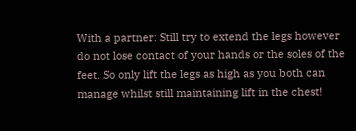With a partner: Still try to extend the legs however do not lose contact of your hands or the soles of the feet. So only lift the legs as high as you both can manage whilst still maintaining lift in the chest!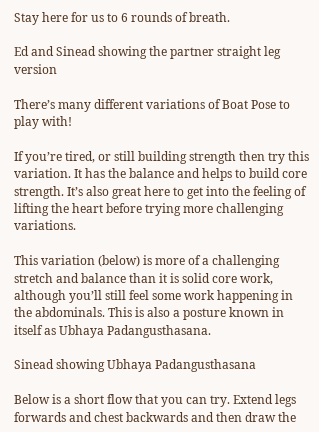Stay here for us to 6 rounds of breath.

Ed and Sinead showing the partner straight leg version

There’s many different variations of Boat Pose to play with!

If you’re tired, or still building strength then try this variation. It has the balance and helps to build core strength. It’s also great here to get into the feeling of lifting the heart before trying more challenging variations.

This variation (below) is more of a challenging stretch and balance than it is solid core work, although you’ll still feel some work happening in the abdominals. This is also a posture known in itself as Ubhaya Padangusthasana.

Sinead showing Ubhaya Padangusthasana

Below is a short flow that you can try. Extend legs forwards and chest backwards and then draw the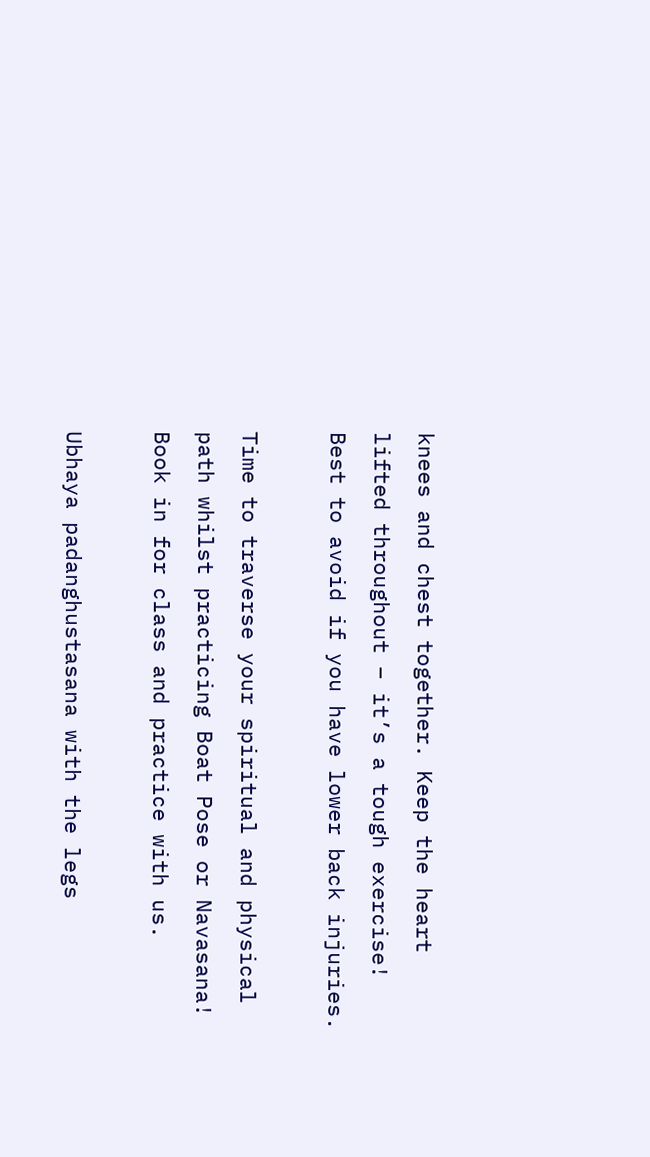knees and chest together. Keep the heart lifted throughout – it’s a tough exercise! Best to avoid if you have lower back injuries.

Time to traverse your spiritual and physical path whilst practicing Boat Pose or Navasana! Book in for class and practice with us.

Ubhaya padanghustasana with the legs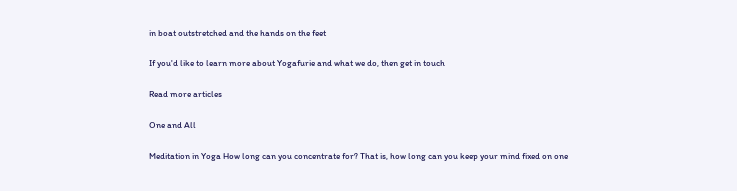in boat outstretched and the hands on the feet

If you'd like to learn more about Yogafurie and what we do, then get in touch

Read more articles

One and All

Meditation in Yoga How long can you concentrate for? That is, how long can you keep your mind fixed on one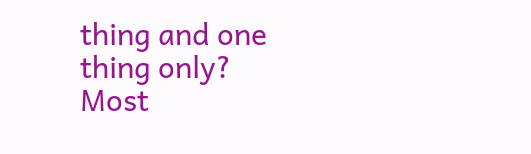thing and one thing only? Most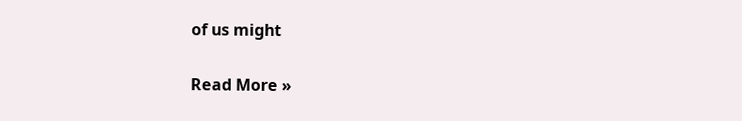of us might

Read More »